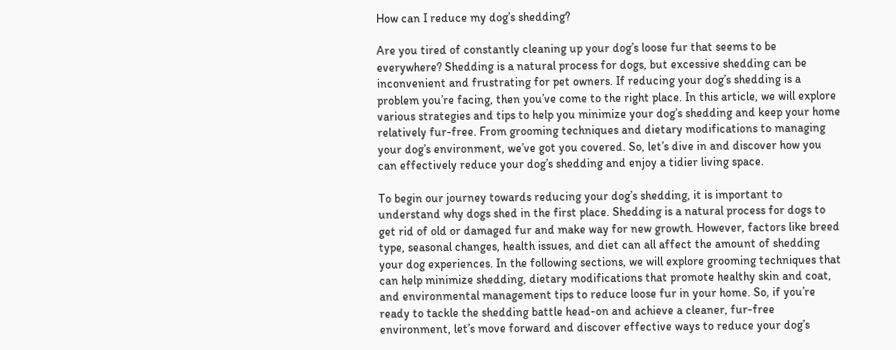How can I reduce my dog’s shedding?

Are you tired of constantly cleaning up your dog’s loose fur that seems to be everywhere? Shedding is a natural process for dogs, but excessive shedding can be inconvenient and frustrating for pet owners. If reducing your dog’s shedding is a problem you’re facing, then you’ve come to the right place. In this article, we will explore various strategies and tips to help you minimize your dog’s shedding and keep your home relatively fur-free. From grooming techniques and dietary modifications to managing your dog’s environment, we’ve got you covered. So, let’s dive in and discover how you can effectively reduce your dog’s shedding and enjoy a tidier living space.

To begin our journey towards reducing your dog’s shedding, it is important to understand why dogs shed in the first place. Shedding is a natural process for dogs to get rid of old or damaged fur and make way for new growth. However, factors like breed type, seasonal changes, health issues, and diet can all affect the amount of shedding your dog experiences. In the following sections, we will explore grooming techniques that can help minimize shedding, dietary modifications that promote healthy skin and coat, and environmental management tips to reduce loose fur in your home. So, if you’re ready to tackle the shedding battle head-on and achieve a cleaner, fur-free environment, let’s move forward and discover effective ways to reduce your dog’s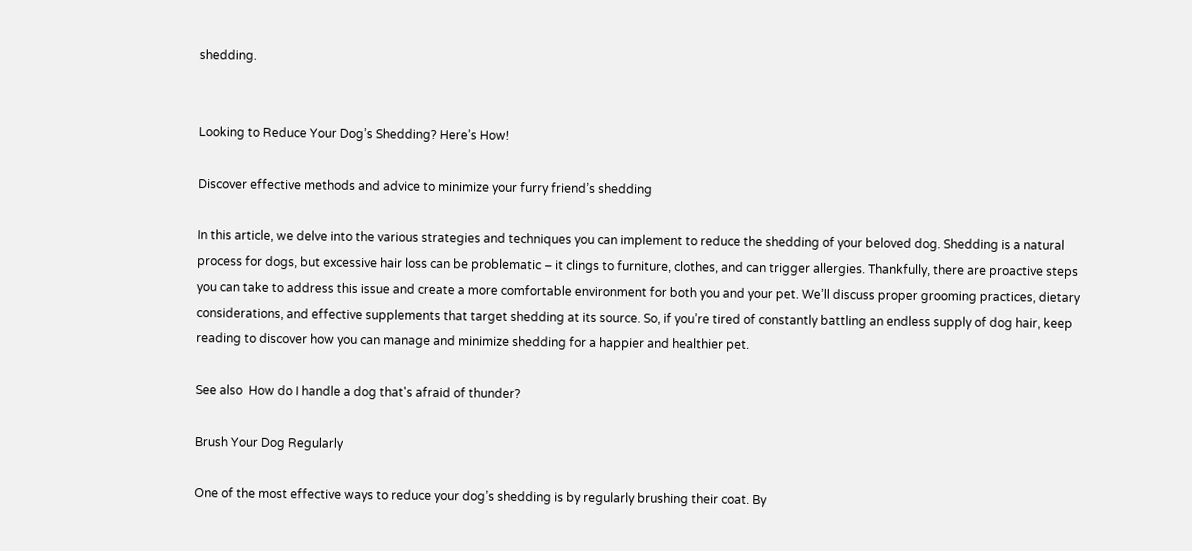shedding.


Looking to Reduce Your Dog’s Shedding? Here’s How!

Discover effective methods and advice to minimize your furry friend’s shedding

In this article, we delve into the various strategies and techniques you can implement to reduce the shedding of your beloved dog. Shedding is a natural process for dogs, but excessive hair loss can be problematic – it clings to furniture, clothes, and can trigger allergies. Thankfully, there are proactive steps you can take to address this issue and create a more comfortable environment for both you and your pet. We’ll discuss proper grooming practices, dietary considerations, and effective supplements that target shedding at its source. So, if you’re tired of constantly battling an endless supply of dog hair, keep reading to discover how you can manage and minimize shedding for a happier and healthier pet.

See also  How do I handle a dog that's afraid of thunder?

Brush Your Dog Regularly

One of the most effective ways to reduce your dog’s shedding is by regularly brushing their coat. By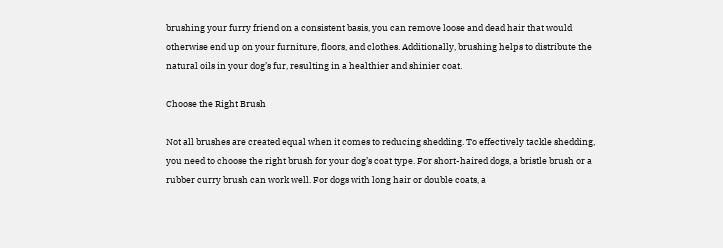brushing your furry friend on a consistent basis, you can remove loose and dead hair that would otherwise end up on your furniture, floors, and clothes. Additionally, brushing helps to distribute the natural oils in your dog’s fur, resulting in a healthier and shinier coat.

Choose the Right Brush

Not all brushes are created equal when it comes to reducing shedding. To effectively tackle shedding, you need to choose the right brush for your dog’s coat type. For short-haired dogs, a bristle brush or a rubber curry brush can work well. For dogs with long hair or double coats, a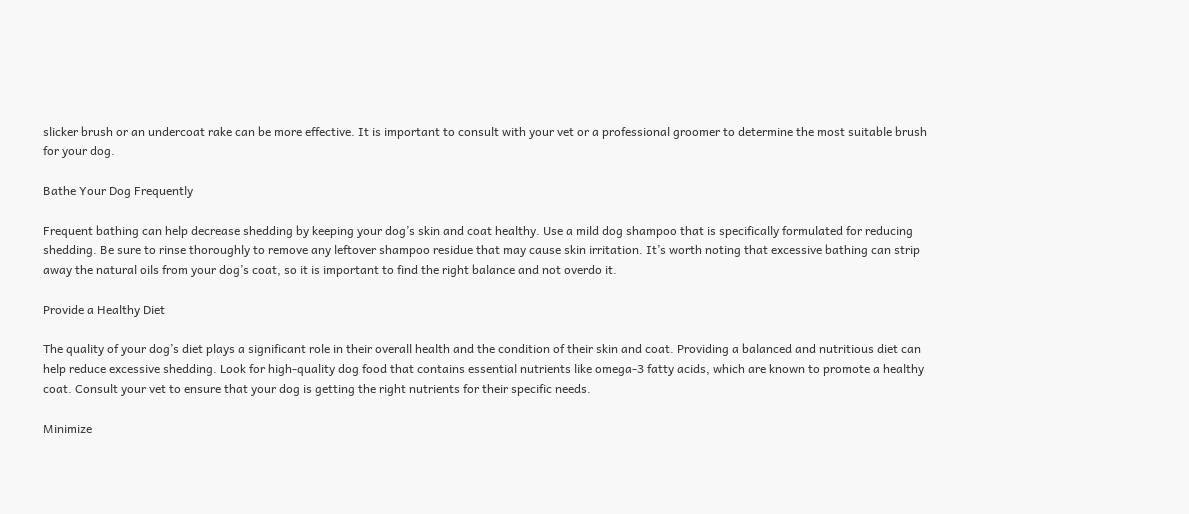slicker brush or an undercoat rake can be more effective. It is important to consult with your vet or a professional groomer to determine the most suitable brush for your dog.

Bathe Your Dog Frequently

Frequent bathing can help decrease shedding by keeping your dog’s skin and coat healthy. Use a mild dog shampoo that is specifically formulated for reducing shedding. Be sure to rinse thoroughly to remove any leftover shampoo residue that may cause skin irritation. It’s worth noting that excessive bathing can strip away the natural oils from your dog’s coat, so it is important to find the right balance and not overdo it.

Provide a Healthy Diet

The quality of your dog’s diet plays a significant role in their overall health and the condition of their skin and coat. Providing a balanced and nutritious diet can help reduce excessive shedding. Look for high-quality dog food that contains essential nutrients like omega-3 fatty acids, which are known to promote a healthy coat. Consult your vet to ensure that your dog is getting the right nutrients for their specific needs.

Minimize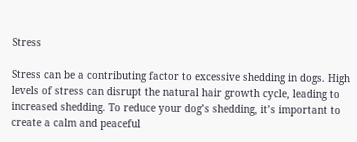Stress

Stress can be a contributing factor to excessive shedding in dogs. High levels of stress can disrupt the natural hair growth cycle, leading to increased shedding. To reduce your dog’s shedding, it’s important to create a calm and peaceful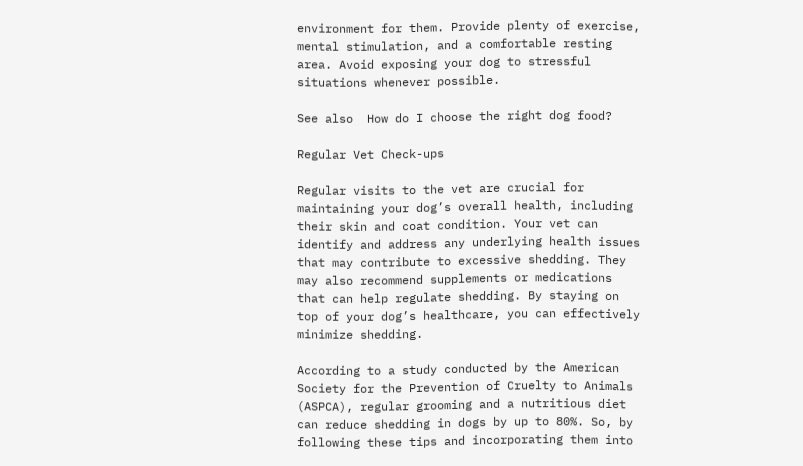environment for them. Provide plenty of exercise, mental stimulation, and a comfortable resting area. Avoid exposing your dog to stressful situations whenever possible.

See also  How do I choose the right dog food?

Regular Vet Check-ups

Regular visits to the vet are crucial for maintaining your dog’s overall health, including their skin and coat condition. Your vet can identify and address any underlying health issues that may contribute to excessive shedding. They may also recommend supplements or medications that can help regulate shedding. By staying on top of your dog’s healthcare, you can effectively minimize shedding.

According to a study conducted by the American Society for the Prevention of Cruelty to Animals (ASPCA), regular grooming and a nutritious diet can reduce shedding in dogs by up to 80%. So, by following these tips and incorporating them into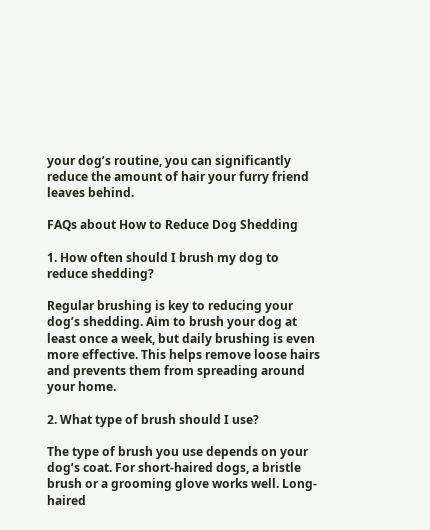your dog’s routine, you can significantly reduce the amount of hair your furry friend leaves behind.

FAQs about How to Reduce Dog Shedding

1. How often should I brush my dog to reduce shedding?

Regular brushing is key to reducing your dog’s shedding. Aim to brush your dog at least once a week, but daily brushing is even more effective. This helps remove loose hairs and prevents them from spreading around your home.

2. What type of brush should I use?

The type of brush you use depends on your dog’s coat. For short-haired dogs, a bristle brush or a grooming glove works well. Long-haired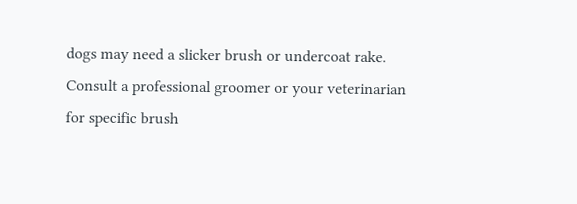dogs may need a slicker brush or undercoat rake. Consult a professional groomer or your veterinarian for specific brush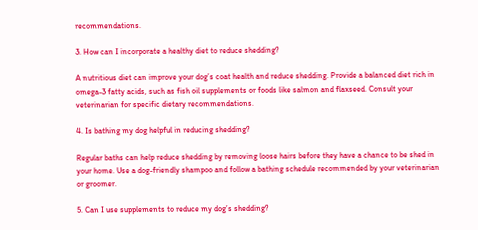recommendations.

3. How can I incorporate a healthy diet to reduce shedding?

A nutritious diet can improve your dog’s coat health and reduce shedding. Provide a balanced diet rich in omega-3 fatty acids, such as fish oil supplements or foods like salmon and flaxseed. Consult your veterinarian for specific dietary recommendations.

4. Is bathing my dog helpful in reducing shedding?

Regular baths can help reduce shedding by removing loose hairs before they have a chance to be shed in your home. Use a dog-friendly shampoo and follow a bathing schedule recommended by your veterinarian or groomer.

5. Can I use supplements to reduce my dog’s shedding?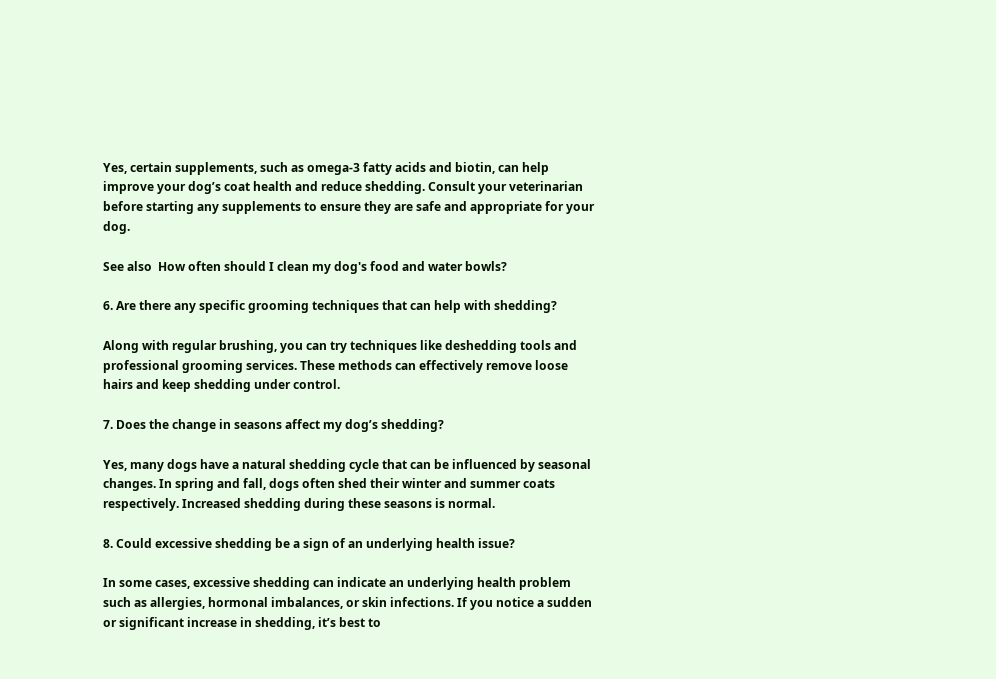Yes, certain supplements, such as omega-3 fatty acids and biotin, can help improve your dog’s coat health and reduce shedding. Consult your veterinarian before starting any supplements to ensure they are safe and appropriate for your dog.

See also  How often should I clean my dog's food and water bowls?

6. Are there any specific grooming techniques that can help with shedding?

Along with regular brushing, you can try techniques like deshedding tools and professional grooming services. These methods can effectively remove loose hairs and keep shedding under control.

7. Does the change in seasons affect my dog’s shedding?

Yes, many dogs have a natural shedding cycle that can be influenced by seasonal changes. In spring and fall, dogs often shed their winter and summer coats respectively. Increased shedding during these seasons is normal.

8. Could excessive shedding be a sign of an underlying health issue?

In some cases, excessive shedding can indicate an underlying health problem such as allergies, hormonal imbalances, or skin infections. If you notice a sudden or significant increase in shedding, it’s best to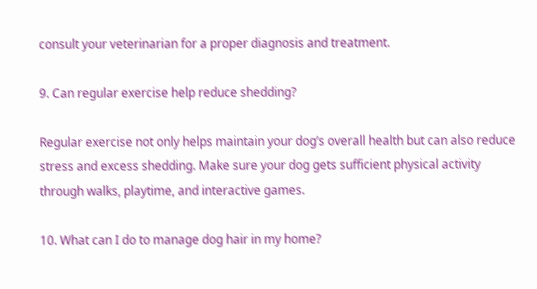consult your veterinarian for a proper diagnosis and treatment.

9. Can regular exercise help reduce shedding?

Regular exercise not only helps maintain your dog’s overall health but can also reduce stress and excess shedding. Make sure your dog gets sufficient physical activity through walks, playtime, and interactive games.

10. What can I do to manage dog hair in my home?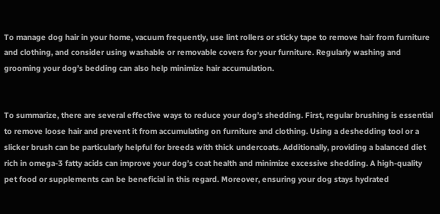To manage dog hair in your home, vacuum frequently, use lint rollers or sticky tape to remove hair from furniture and clothing, and consider using washable or removable covers for your furniture. Regularly washing and grooming your dog’s bedding can also help minimize hair accumulation.


To summarize, there are several effective ways to reduce your dog’s shedding. First, regular brushing is essential to remove loose hair and prevent it from accumulating on furniture and clothing. Using a deshedding tool or a slicker brush can be particularly helpful for breeds with thick undercoats. Additionally, providing a balanced diet rich in omega-3 fatty acids can improve your dog’s coat health and minimize excessive shedding. A high-quality pet food or supplements can be beneficial in this regard. Moreover, ensuring your dog stays hydrated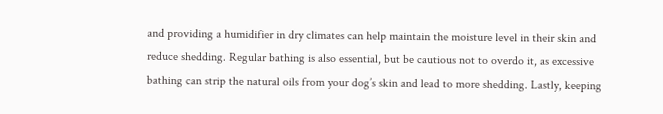and providing a humidifier in dry climates can help maintain the moisture level in their skin and reduce shedding. Regular bathing is also essential, but be cautious not to overdo it, as excessive bathing can strip the natural oils from your dog’s skin and lead to more shedding. Lastly, keeping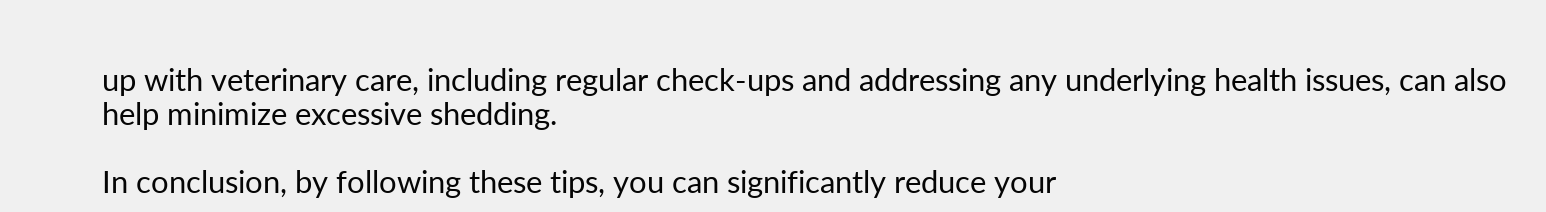up with veterinary care, including regular check-ups and addressing any underlying health issues, can also help minimize excessive shedding.

In conclusion, by following these tips, you can significantly reduce your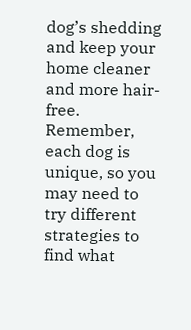dog’s shedding and keep your home cleaner and more hair-free. Remember, each dog is unique, so you may need to try different strategies to find what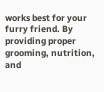works best for your furry friend. By providing proper grooming, nutrition, and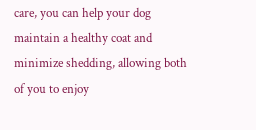care, you can help your dog maintain a healthy coat and minimize shedding, allowing both of you to enjoy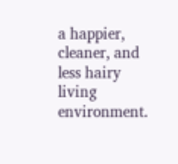a happier, cleaner, and less hairy living environment.